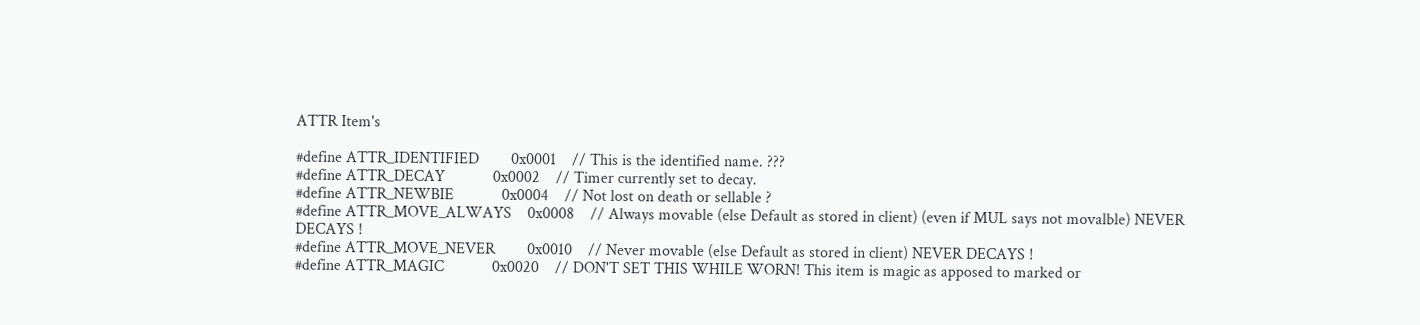ATTR Item's

#define ATTR_IDENTIFIED        0x0001    // This is the identified name. ???
#define ATTR_DECAY            0x0002    // Timer currently set to decay.
#define ATTR_NEWBIE            0x0004    // Not lost on death or sellable ?
#define ATTR_MOVE_ALWAYS    0x0008    // Always movable (else Default as stored in client) (even if MUL says not movalble) NEVER DECAYS !
#define ATTR_MOVE_NEVER        0x0010    // Never movable (else Default as stored in client) NEVER DECAYS !
#define ATTR_MAGIC            0x0020    // DON'T SET THIS WHILE WORN! This item is magic as apposed to marked or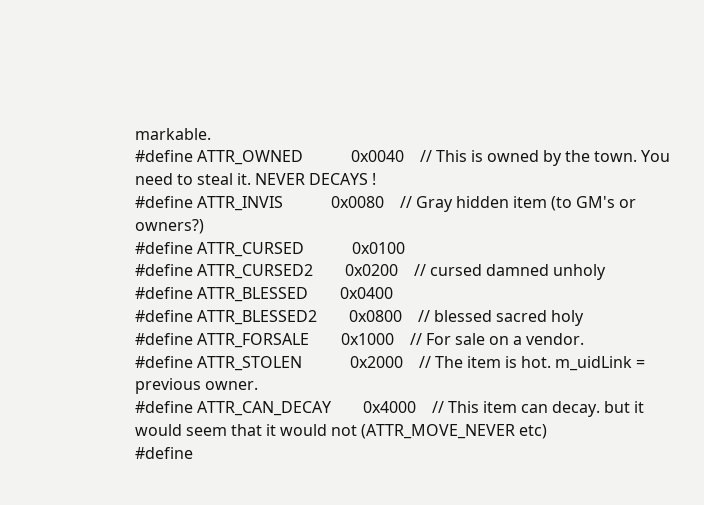markable.
#define ATTR_OWNED            0x0040    // This is owned by the town. You need to steal it. NEVER DECAYS !
#define ATTR_INVIS            0x0080    // Gray hidden item (to GM's or owners?)
#define ATTR_CURSED            0x0100
#define ATTR_CURSED2        0x0200    // cursed damned unholy
#define ATTR_BLESSED        0x0400
#define ATTR_BLESSED2        0x0800    // blessed sacred holy
#define ATTR_FORSALE        0x1000    // For sale on a vendor.
#define ATTR_STOLEN            0x2000    // The item is hot. m_uidLink = previous owner.
#define ATTR_CAN_DECAY        0x4000    // This item can decay. but it would seem that it would not (ATTR_MOVE_NEVER etc)
#define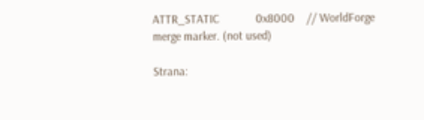ATTR_STATIC            0x8000    // WorldForge merge marker. (not used)

Strana: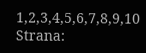1,2,3,4,5,6,7,8,9,10
Strana: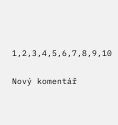1,2,3,4,5,6,7,8,9,10

Nový komentář